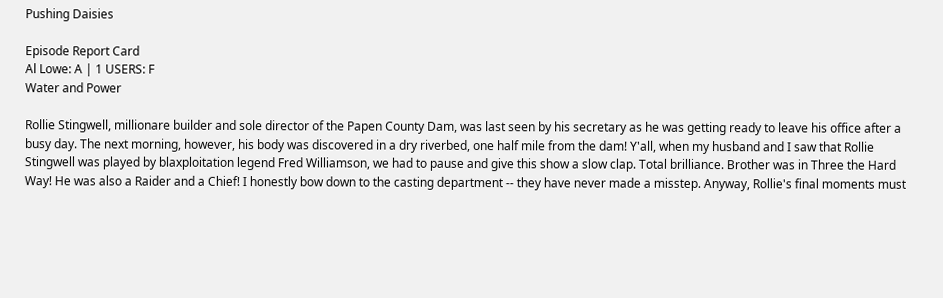Pushing Daisies

Episode Report Card
Al Lowe: A | 1 USERS: F
Water and Power

Rollie Stingwell, millionare builder and sole director of the Papen County Dam, was last seen by his secretary as he was getting ready to leave his office after a busy day. The next morning, however, his body was discovered in a dry riverbed, one half mile from the dam! Y'all, when my husband and I saw that Rollie Stingwell was played by blaxploitation legend Fred Williamson, we had to pause and give this show a slow clap. Total brilliance. Brother was in Three the Hard Way! He was also a Raider and a Chief! I honestly bow down to the casting department -- they have never made a misstep. Anyway, Rollie's final moments must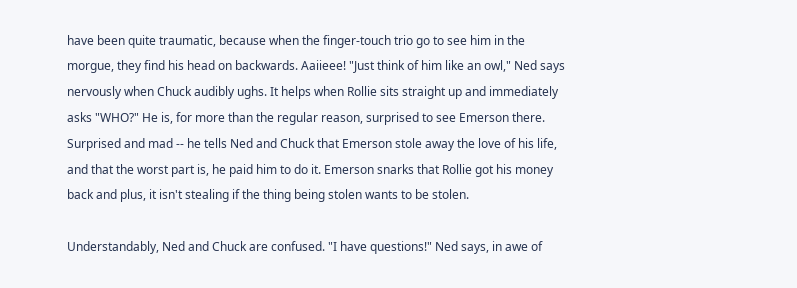have been quite traumatic, because when the finger-touch trio go to see him in the morgue, they find his head on backwards. Aaiieee! "Just think of him like an owl," Ned says nervously when Chuck audibly ughs. It helps when Rollie sits straight up and immediately asks "WHO?" He is, for more than the regular reason, surprised to see Emerson there. Surprised and mad -- he tells Ned and Chuck that Emerson stole away the love of his life, and that the worst part is, he paid him to do it. Emerson snarks that Rollie got his money back and plus, it isn't stealing if the thing being stolen wants to be stolen.

Understandably, Ned and Chuck are confused. "I have questions!" Ned says, in awe of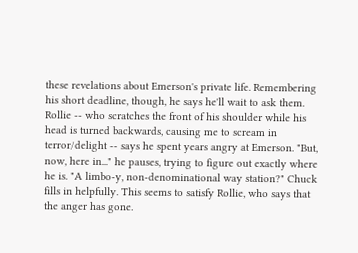these revelations about Emerson's private life. Remembering his short deadline, though, he says he'll wait to ask them. Rollie -- who scratches the front of his shoulder while his head is turned backwards, causing me to scream in terror/delight -- says he spent years angry at Emerson. "But, now, here in..." he pauses, trying to figure out exactly where he is. "A limbo-y, non-denominational way station?" Chuck fills in helpfully. This seems to satisfy Rollie, who says that the anger has gone.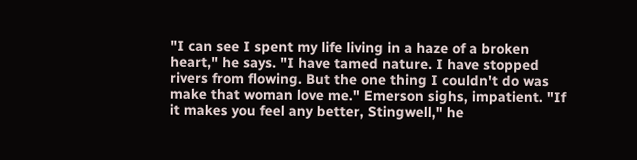"I can see I spent my life living in a haze of a broken heart," he says. "I have tamed nature. I have stopped rivers from flowing. But the one thing I couldn't do was make that woman love me." Emerson sighs, impatient. "If it makes you feel any better, Stingwell," he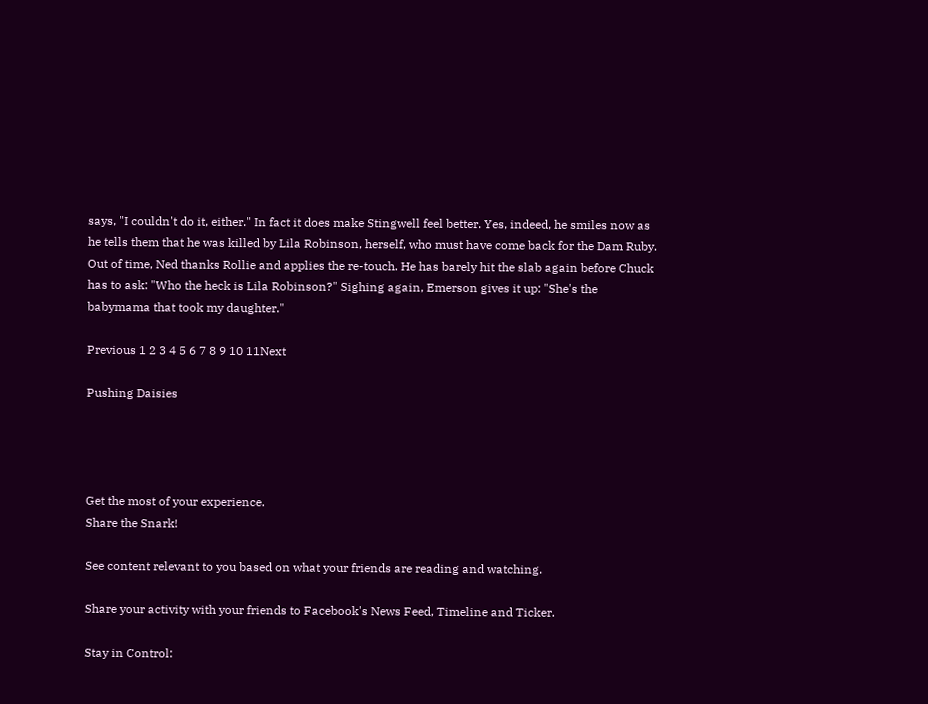says, "I couldn't do it, either." In fact it does make Stingwell feel better. Yes, indeed, he smiles now as he tells them that he was killed by Lila Robinson, herself, who must have come back for the Dam Ruby. Out of time, Ned thanks Rollie and applies the re-touch. He has barely hit the slab again before Chuck has to ask: "Who the heck is Lila Robinson?" Sighing again, Emerson gives it up: "She's the babymama that took my daughter."

Previous 1 2 3 4 5 6 7 8 9 10 11Next

Pushing Daisies




Get the most of your experience.
Share the Snark!

See content relevant to you based on what your friends are reading and watching.

Share your activity with your friends to Facebook's News Feed, Timeline and Ticker.

Stay in Control: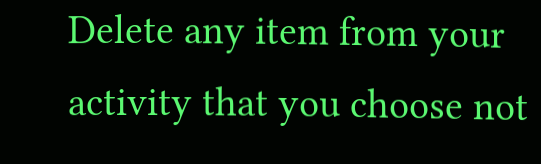Delete any item from your activity that you choose not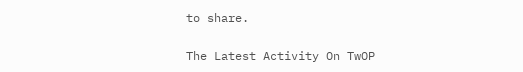to share.

The Latest Activity On TwOP